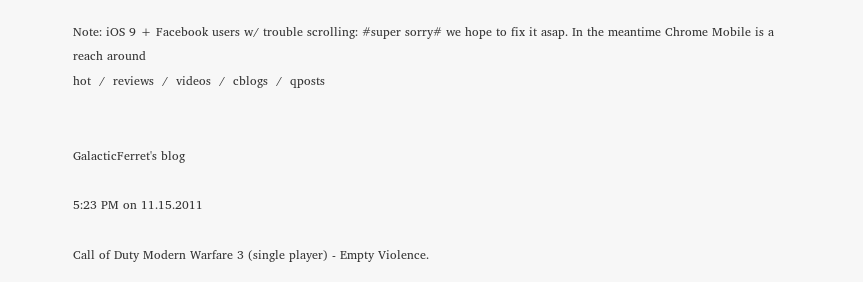Note: iOS 9 + Facebook users w/ trouble scrolling: #super sorry# we hope to fix it asap. In the meantime Chrome Mobile is a reach around
hot  /  reviews  /  videos  /  cblogs  /  qposts


GalacticFerret's blog

5:23 PM on 11.15.2011

Call of Duty Modern Warfare 3 (single player) - Empty Violence.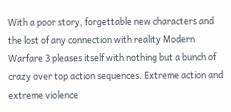With a poor story, forgettable new characters and the lost of any connection with reality Modern Warfare 3 pleases itself with nothing but a bunch of crazy over top action sequences. Extreme action and extreme violence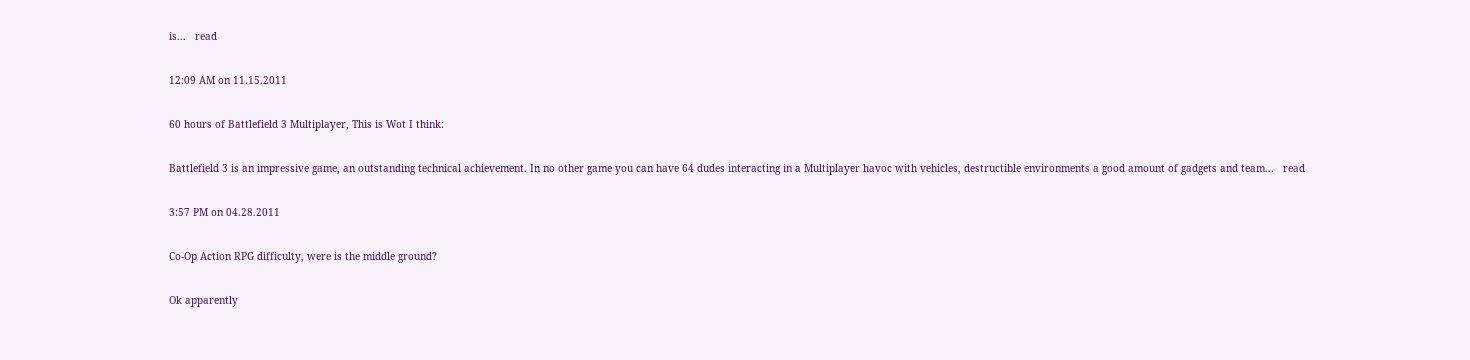is...   read

12:09 AM on 11.15.2011

60 hours of Battlefield 3 Multiplayer, This is Wot I think:

Battlefield 3 is an impressive game, an outstanding technical achievement. In no other game you can have 64 dudes interacting in a Multiplayer havoc with vehicles, destructible environments a good amount of gadgets and team...   read

3:57 PM on 04.28.2011

Co-Op Action RPG difficulty, were is the middle ground?

Ok apparently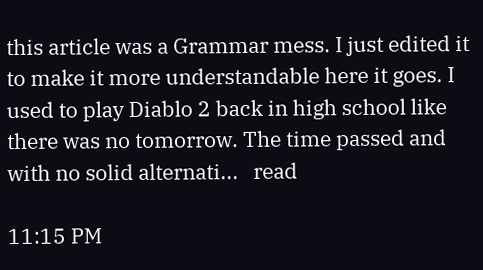this article was a Grammar mess. I just edited it to make it more understandable here it goes. I used to play Diablo 2 back in high school like there was no tomorrow. The time passed and with no solid alternati...   read

11:15 PM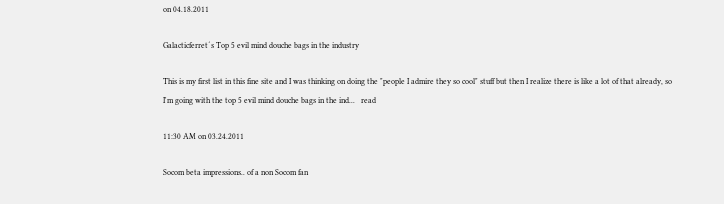on 04.18.2011

Galacticferret´s Top 5 evil mind douche bags in the industry

This is my first list in this fine site and I was thinking on doing the "people I admire they so cool" stuff but then I realize there is like a lot of that already, so I'm going with the top 5 evil mind douche bags in the ind...   read

11:30 AM on 03.24.2011

Socom beta impressions.. of a non Socom fan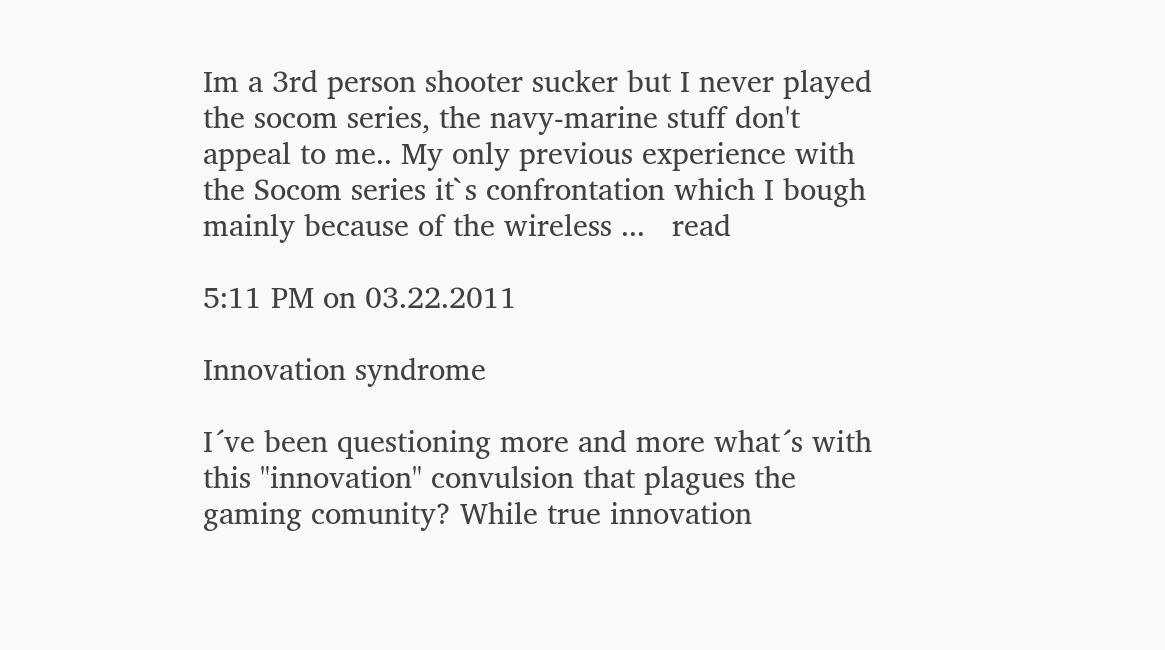Im a 3rd person shooter sucker but I never played the socom series, the navy-marine stuff don't appeal to me.. My only previous experience with the Socom series it`s confrontation which I bough mainly because of the wireless ...   read

5:11 PM on 03.22.2011

Innovation syndrome

I´ve been questioning more and more what´s with this "innovation" convulsion that plagues the gaming comunity? While true innovation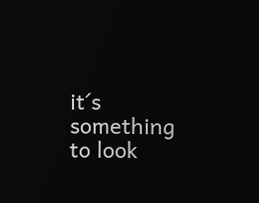it´s something to look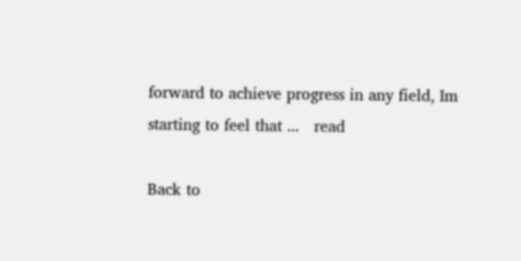forward to achieve progress in any field, Im starting to feel that ...   read

Back to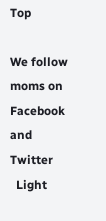Top

We follow moms on   Facebook  and   Twitter
  Light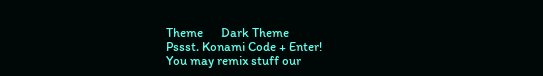Theme      Dark Theme
Pssst. Konami Code + Enter!
You may remix stuff our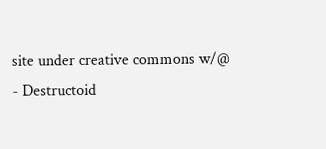site under creative commons w/@
- Destructoid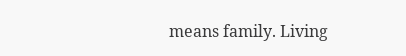means family. Living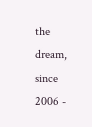the dream, since 2006 -